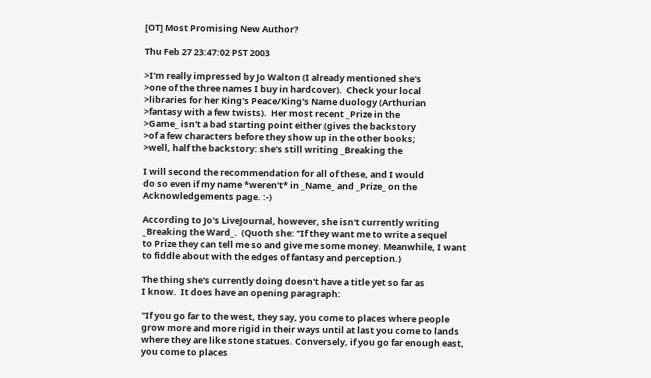[OT] Most Promising New Author?

Thu Feb 27 23:47:02 PST 2003

>I'm really impressed by Jo Walton (I already mentioned she's
>one of the three names I buy in hardcover).  Check your local
>libraries for her King's Peace/King's Name duology (Arthurian
>fantasy with a few twists).  Her most recent _Prize in the
>Game_ isn't a bad starting point either (gives the backstory
>of a few characters before they show up in the other books;
>well, half the backstory: she's still writing _Breaking the

I will second the recommendation for all of these, and I would
do so even if my name *weren't* in _Name_ and _Prize_ on the
Acknowledgements page. :-)

According to Jo's LiveJournal, however, she isn't currently writing
_Breaking the Ward_.  (Quoth she: "If they want me to write a sequel
to Prize they can tell me so and give me some money. Meanwhile, I want
to fiddle about with the edges of fantasy and perception.)

The thing she's currently doing doesn't have a title yet so far as
I know.  It does have an opening paragraph:

"If you go far to the west, they say, you come to places where people
grow more and more rigid in their ways until at last you come to lands
where they are like stone statues. Conversely, if you go far enough east,
you come to places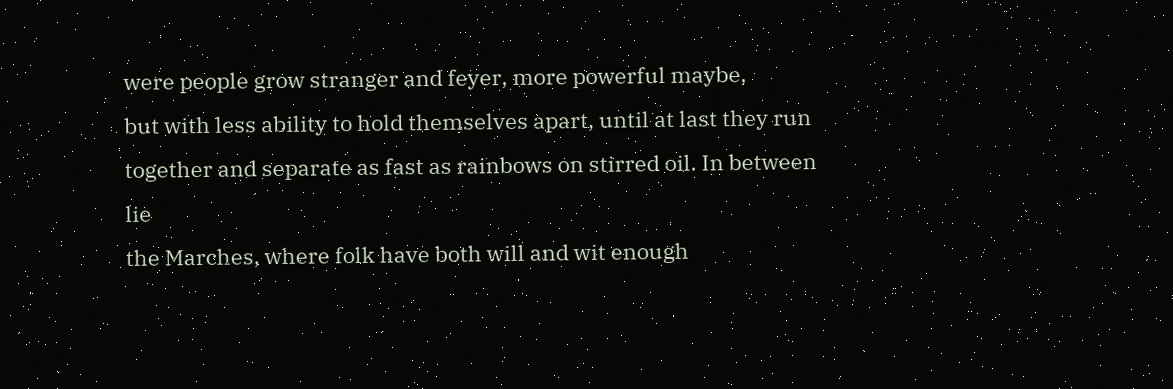were people grow stranger and feyer, more powerful maybe,
but with less ability to hold themselves apart, until at last they run
together and separate as fast as rainbows on stirred oil. In between lie
the Marches, where folk have both will and wit enough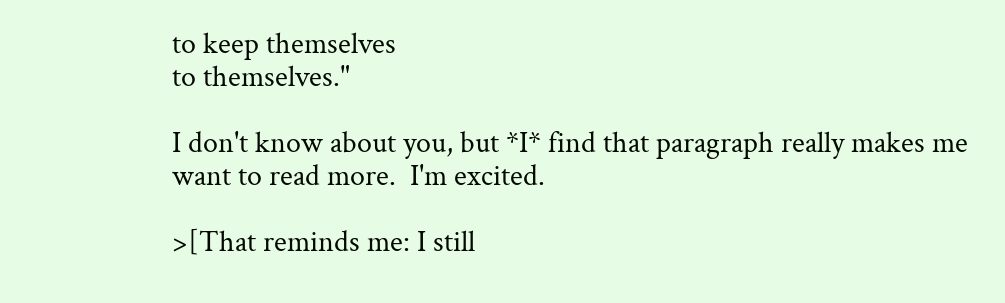to keep themselves
to themselves."

I don't know about you, but *I* find that paragraph really makes me
want to read more.  I'm excited.

>[That reminds me: I still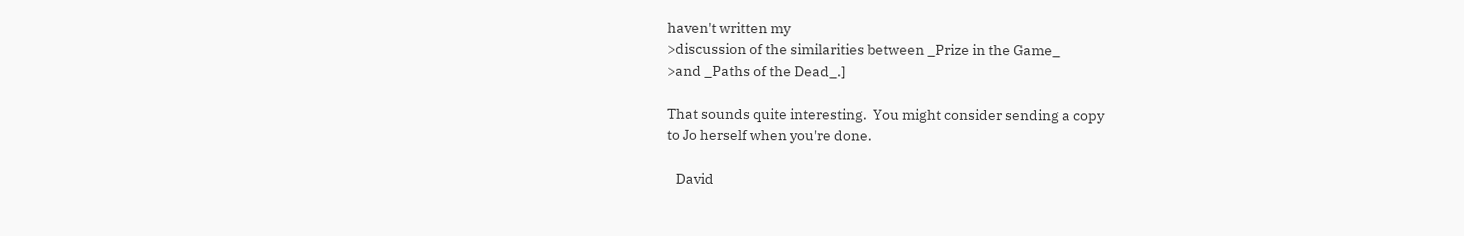haven't written my
>discussion of the similarities between _Prize in the Game_
>and _Paths of the Dead_.]

That sounds quite interesting.  You might consider sending a copy
to Jo herself when you're done.

   David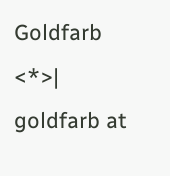Goldfarb       <*>|
goldfarb at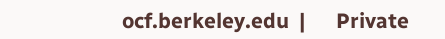ocf.berkeley.edu  |      Private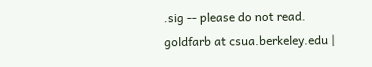.sig -- please do not read.
goldfarb at csua.berkeley.edu |